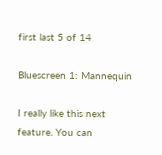first last 5 of 14

Bluescreen 1: Mannequin

I really like this next feature. You can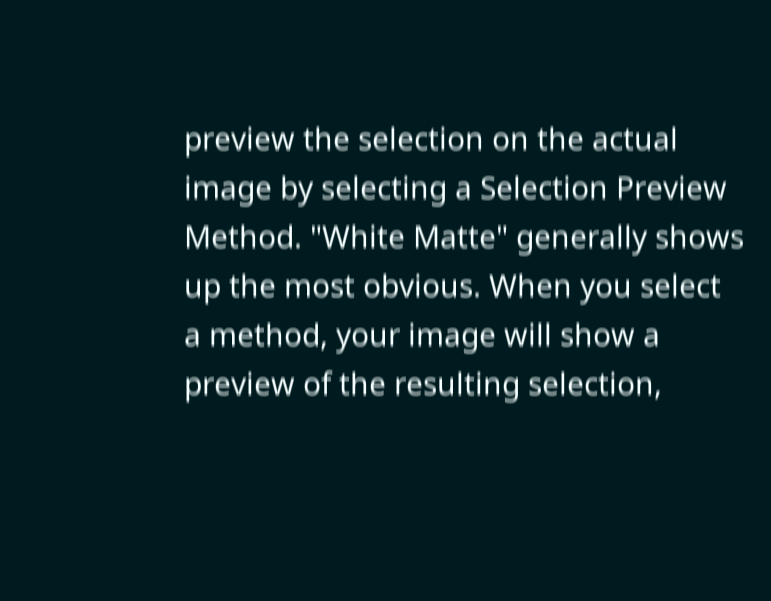preview the selection on the actual image by selecting a Selection Preview Method. "White Matte" generally shows up the most obvious. When you select a method, your image will show a preview of the resulting selection,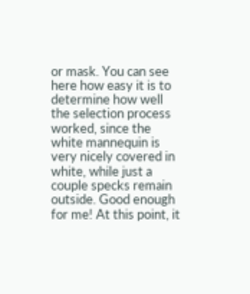or mask. You can see here how easy it is to determine how well the selection process worked, since the white mannequin is very nicely covered in white, while just a couple specks remain outside. Good enough for me! At this point, it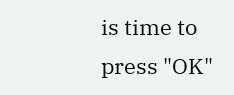is time to press "OK"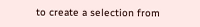to create a selection from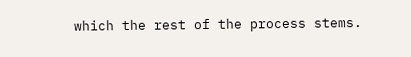which the rest of the process stems.